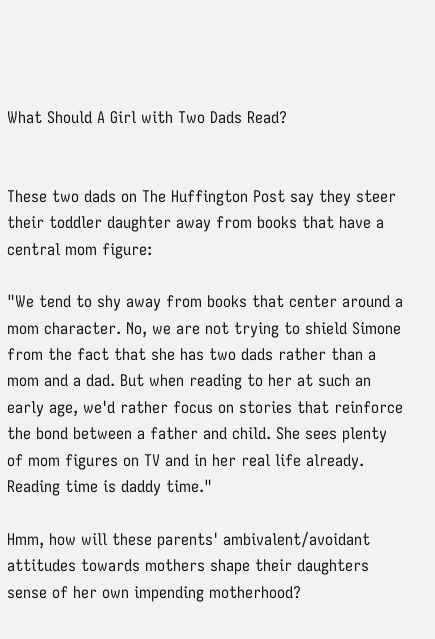What Should A Girl with Two Dads Read?


These two dads on The Huffington Post say they steer their toddler daughter away from books that have a central mom figure:

"We tend to shy away from books that center around a mom character. No, we are not trying to shield Simone from the fact that she has two dads rather than a mom and a dad. But when reading to her at such an early age, we'd rather focus on stories that reinforce the bond between a father and child. She sees plenty of mom figures on TV and in her real life already. Reading time is daddy time."

Hmm, how will these parents' ambivalent/avoidant attitudes towards mothers shape their daughters sense of her own impending motherhood?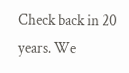Check back in 20 years. We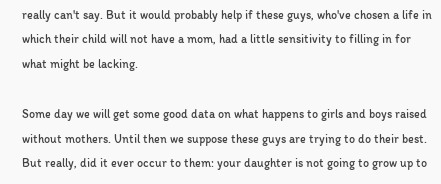really can't say. But it would probably help if these guys, who've chosen a life in which their child will not have a mom, had a little sensitivity to filling in for what might be lacking.

Some day we will get some good data on what happens to girls and boys raised without mothers. Until then we suppose these guys are trying to do their best. But really, did it ever occur to them: your daughter is not going to grow up to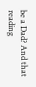be a Dad? And that reading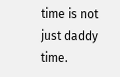time is not just daddy time.